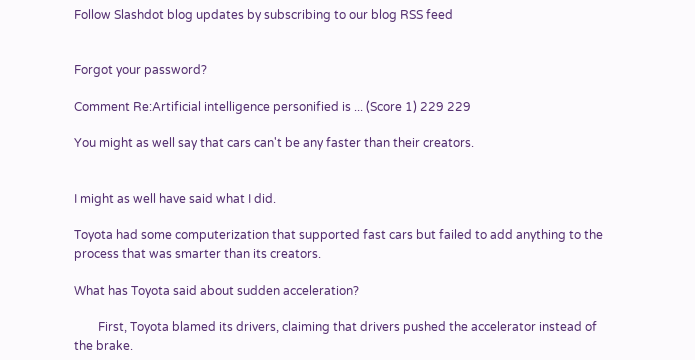Follow Slashdot blog updates by subscribing to our blog RSS feed


Forgot your password?

Comment Re:Artificial intelligence personified is ... (Score 1) 229 229

You might as well say that cars can't be any faster than their creators.


I might as well have said what I did.

Toyota had some computerization that supported fast cars but failed to add anything to the process that was smarter than its creators.

What has Toyota said about sudden acceleration?

        First, Toyota blamed its drivers, claiming that drivers pushed the accelerator instead of the brake.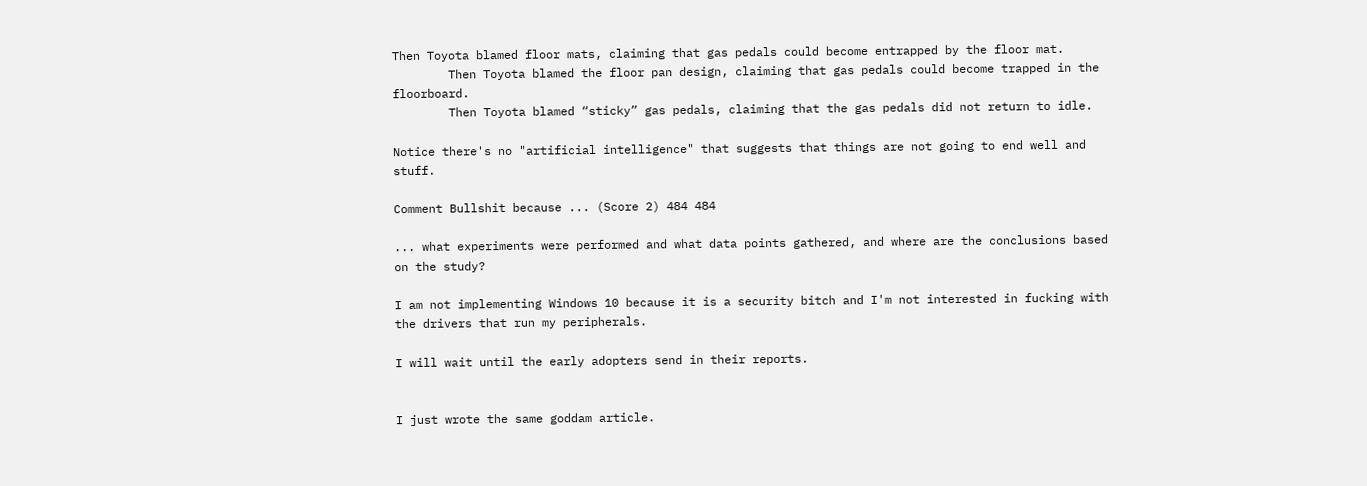Then Toyota blamed floor mats, claiming that gas pedals could become entrapped by the floor mat.
        Then Toyota blamed the floor pan design, claiming that gas pedals could become trapped in the floorboard.
        Then Toyota blamed “sticky” gas pedals, claiming that the gas pedals did not return to idle.

Notice there's no "artificial intelligence" that suggests that things are not going to end well and stuff.

Comment Bullshit because ... (Score 2) 484 484

... what experiments were performed and what data points gathered, and where are the conclusions based on the study?

I am not implementing Windows 10 because it is a security bitch and I'm not interested in fucking with the drivers that run my peripherals.

I will wait until the early adopters send in their reports.


I just wrote the same goddam article.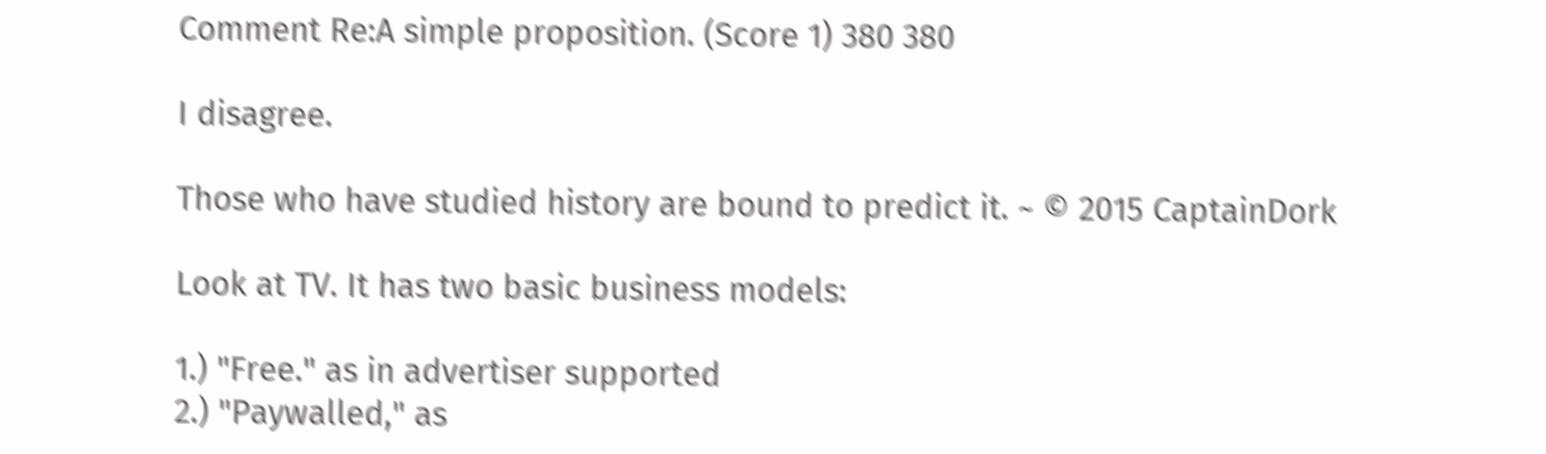Comment Re:A simple proposition. (Score 1) 380 380

I disagree.

Those who have studied history are bound to predict it. ~ © 2015 CaptainDork

Look at TV. It has two basic business models:

1.) "Free." as in advertiser supported
2.) "Paywalled," as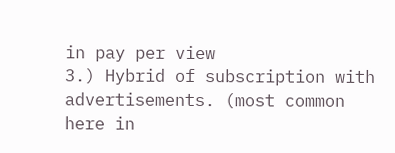in pay per view
3.) Hybrid of subscription with advertisements. (most common here in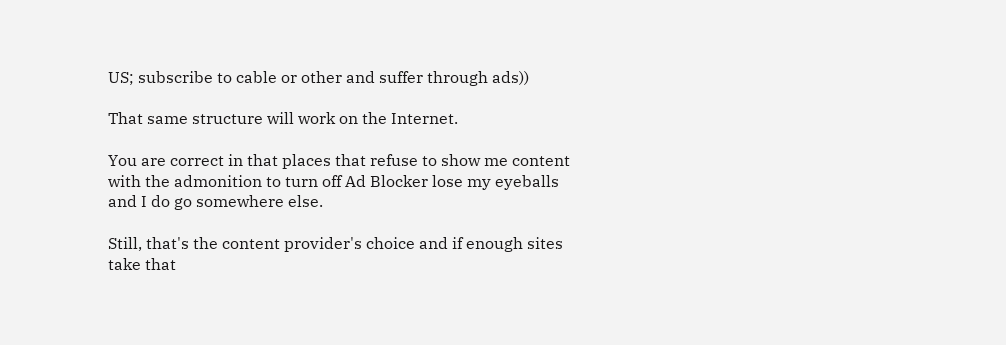US; subscribe to cable or other and suffer through ads))

That same structure will work on the Internet.

You are correct in that places that refuse to show me content with the admonition to turn off Ad Blocker lose my eyeballs and I do go somewhere else.

Still, that's the content provider's choice and if enough sites take that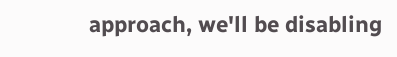approach, we'll be disabling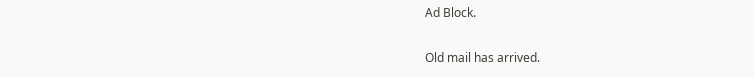Ad Block.

Old mail has arrived.